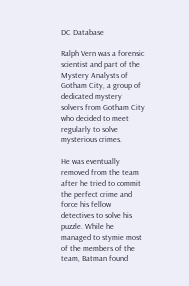DC Database

Ralph Vern was a forensic scientist and part of the Mystery Analysts of Gotham City, a group of dedicated mystery solvers from Gotham City who decided to meet regularly to solve mysterious crimes.

He was eventually removed from the team after he tried to commit the perfect crime and force his fellow detectives to solve his puzzle. While he managed to stymie most of the members of the team, Batman found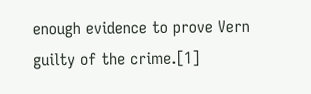enough evidence to prove Vern guilty of the crime.[1]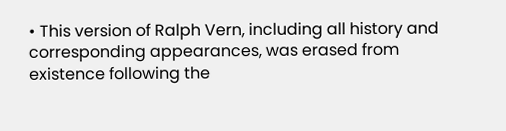• This version of Ralph Vern, including all history and corresponding appearances, was erased from existence following the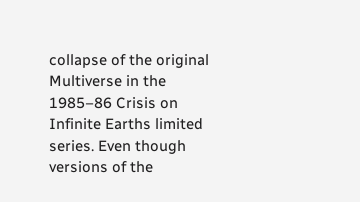collapse of the original Multiverse in the 1985–86 Crisis on Infinite Earths limited series. Even though versions of the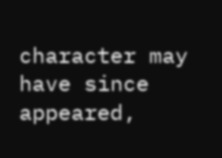character may have since appeared,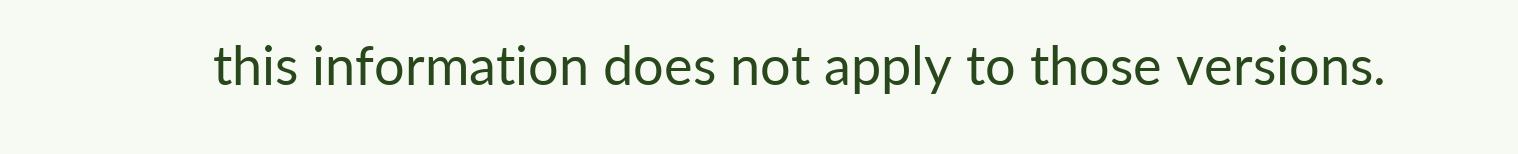this information does not apply to those versions.